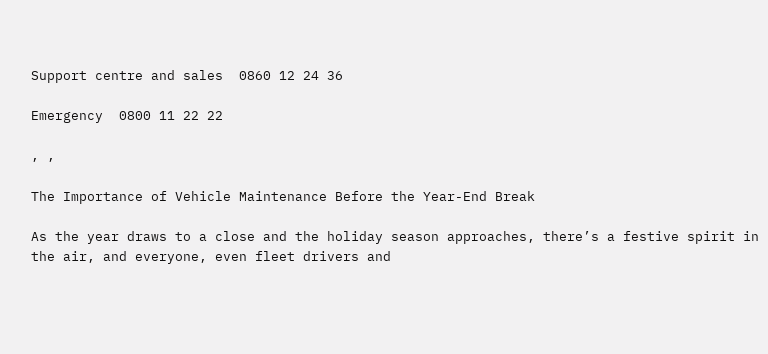Support centre and sales  0860 12 24 36

Emergency  0800 11 22 22

, ,

The Importance of Vehicle Maintenance Before the Year-End Break

As the year draws to a close and the holiday season approaches, there’s a festive spirit in the air, and everyone, even fleet drivers and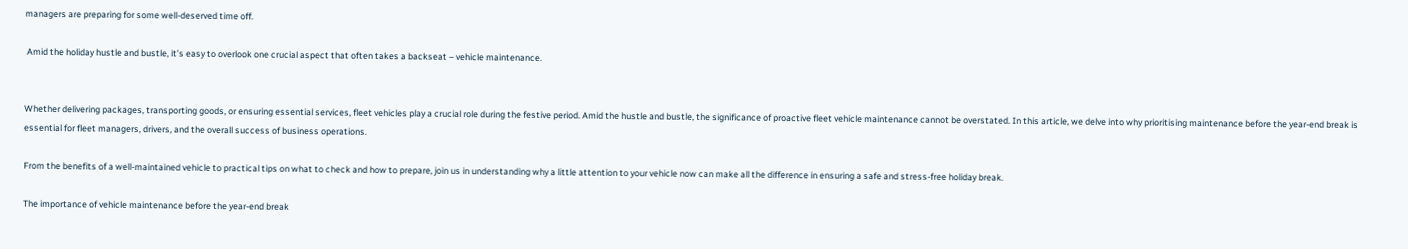managers are preparing for some well-deserved time off.

 Amid the holiday hustle and bustle, it’s easy to overlook one crucial aspect that often takes a backseat – vehicle maintenance.


Whether delivering packages, transporting goods, or ensuring essential services, fleet vehicles play a crucial role during the festive period. Amid the hustle and bustle, the significance of proactive fleet vehicle maintenance cannot be overstated. In this article, we delve into why prioritising maintenance before the year-end break is essential for fleet managers, drivers, and the overall success of business operations.

From the benefits of a well-maintained vehicle to practical tips on what to check and how to prepare, join us in understanding why a little attention to your vehicle now can make all the difference in ensuring a safe and stress-free holiday break.

The importance of vehicle maintenance before the year-end break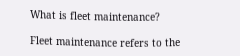What is fleet maintenance?

Fleet maintenance refers to the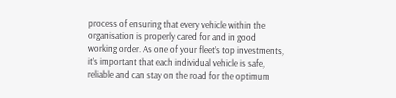process of ensuring that every vehicle within the organisation is properly cared for and in good working order. As one of your fleet’s top investments, it’s important that each individual vehicle is safe, reliable and can stay on the road for the optimum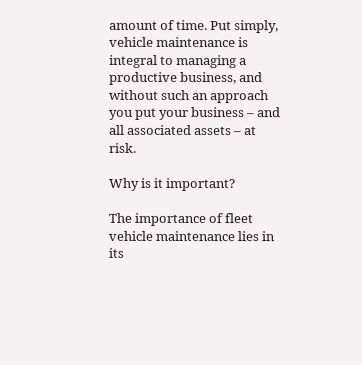amount of time. Put simply, vehicle maintenance is integral to managing a productive business, and without such an approach you put your business – and all associated assets – at risk.

Why is it important?

The importance of fleet vehicle maintenance lies in its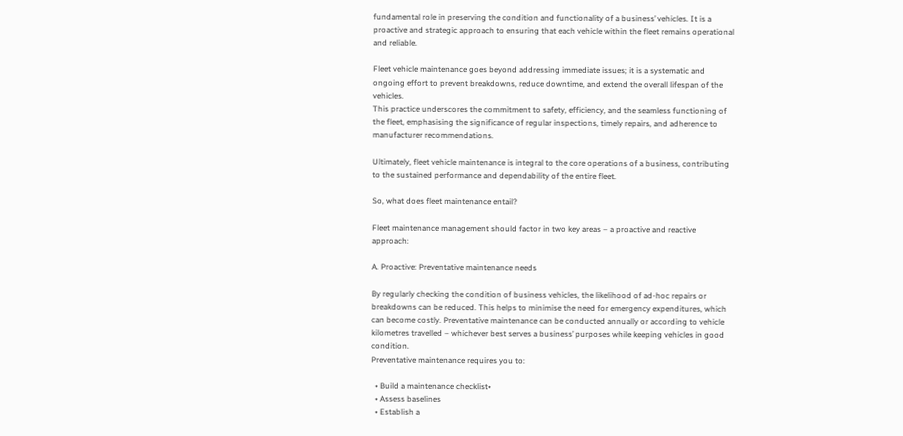fundamental role in preserving the condition and functionality of a business’ vehicles. It is a proactive and strategic approach to ensuring that each vehicle within the fleet remains operational and reliable.

Fleet vehicle maintenance goes beyond addressing immediate issues; it is a systematic and ongoing effort to prevent breakdowns, reduce downtime, and extend the overall lifespan of the vehicles.
This practice underscores the commitment to safety, efficiency, and the seamless functioning of the fleet, emphasising the significance of regular inspections, timely repairs, and adherence to manufacturer recommendations.

Ultimately, fleet vehicle maintenance is integral to the core operations of a business, contributing to the sustained performance and dependability of the entire fleet.

So, what does fleet maintenance entail?

Fleet maintenance management should factor in two key areas – a proactive and reactive approach:

A. Proactive: Preventative maintenance needs

By regularly checking the condition of business vehicles, the likelihood of ad-hoc repairs or breakdowns can be reduced. This helps to minimise the need for emergency expenditures, which can become costly. Preventative maintenance can be conducted annually or according to vehicle kilometres travelled – whichever best serves a business’ purposes while keeping vehicles in good condition.
Preventative maintenance requires you to:

  • Build a maintenance checklist•
  • Assess baselines
  • Establish a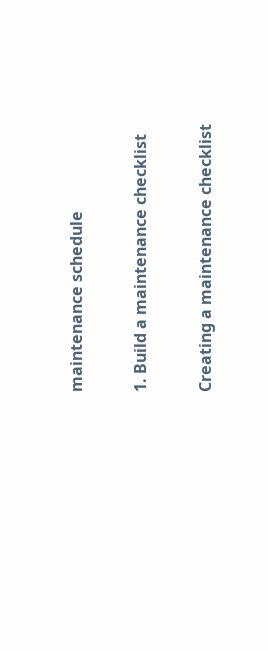maintenance schedule

1. Build a maintenance checklist

Creating a maintenance checklist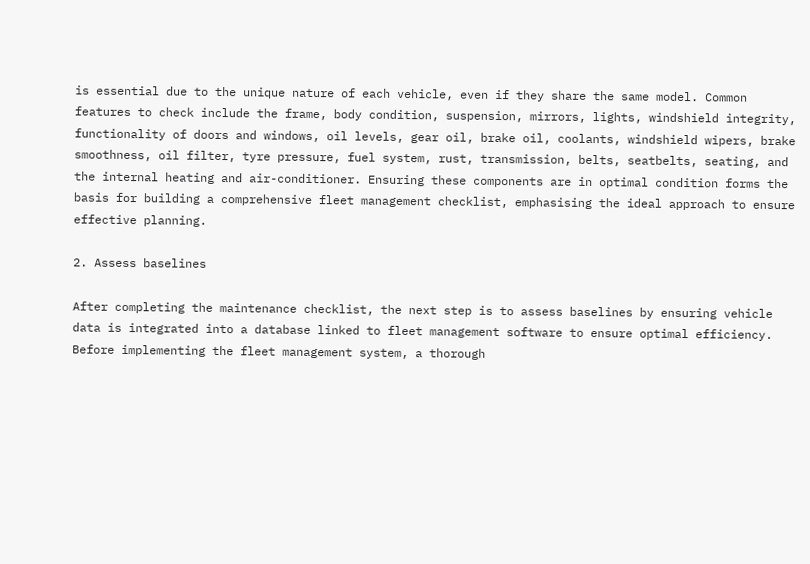is essential due to the unique nature of each vehicle, even if they share the same model. Common features to check include the frame, body condition, suspension, mirrors, lights, windshield integrity, functionality of doors and windows, oil levels, gear oil, brake oil, coolants, windshield wipers, brake smoothness, oil filter, tyre pressure, fuel system, rust, transmission, belts, seatbelts, seating, and the internal heating and air-conditioner. Ensuring these components are in optimal condition forms the basis for building a comprehensive fleet management checklist, emphasising the ideal approach to ensure effective planning.

2. Assess baselines

After completing the maintenance checklist, the next step is to assess baselines by ensuring vehicle data is integrated into a database linked to fleet management software to ensure optimal efficiency. Before implementing the fleet management system, a thorough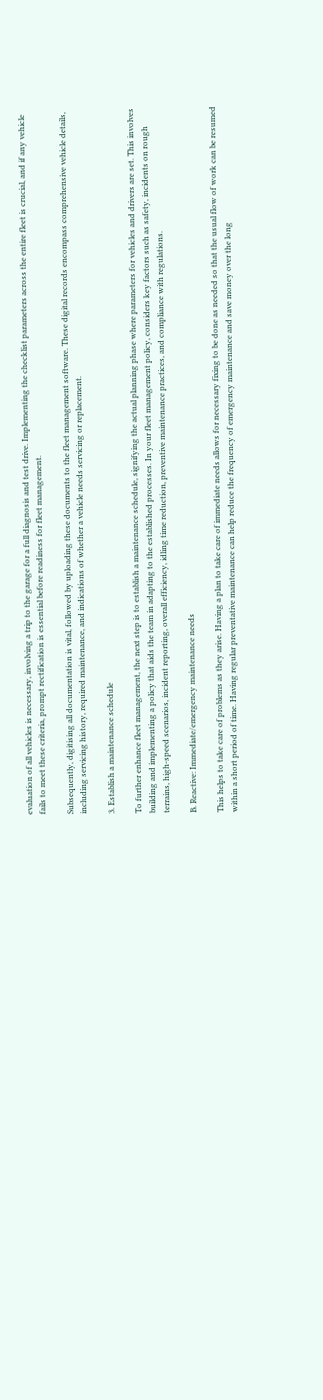evaluation of all vehicles is necessary, involving a trip to the garage for a full diagnosis and test drive. Implementing the checklist parameters across the entire fleet is crucial, and if any vehicle fails to meet these criteria, prompt rectification is essential before readiness for fleet management.

Subsequently, digitising all documentation is vital, followed by uploading these documents to the fleet management software. These digital records encompass comprehensive vehicle details, including servicing history, required maintenance, and indications of whether a vehicle needs servicing or replacement.

3. Establish a maintenance schedule

To further enhance fleet management, the next step is to establish a maintenance schedule, signifying the actual planning phase where parameters for vehicles and drivers are set. This involves building and implementing a policy that aids the team in adapting to the established processes. In your fleet management policy, considers key factors such as safety, incidents on rough terrains, high-speed scenarios, incident reporting, overall efficiency, idling time reduction, preventive maintenance practices, and compliance with regulations.

B. Reactive: Immediate/emergency maintenance needs

This helps to take care of problems as they arise. Having a plan to take care of immediate needs allows for necessary fixing to be done as needed so that the usual flow of work can be resumed within a short period of time. Having regular preventative maintenance can help reduce the frequency of emergency maintenance and save money over the long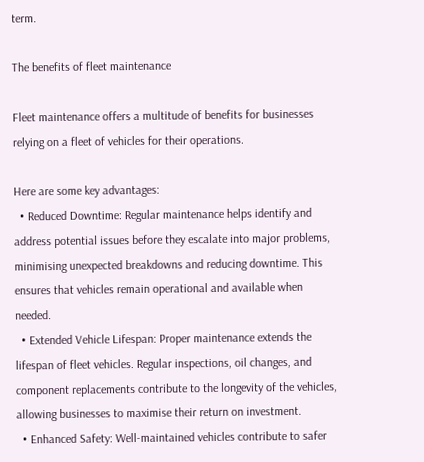term.

The benefits of fleet maintenance

Fleet maintenance offers a multitude of benefits for businesses relying on a fleet of vehicles for their operations.

Here are some key advantages:
  • Reduced Downtime: Regular maintenance helps identify and address potential issues before they escalate into major problems, minimising unexpected breakdowns and reducing downtime. This ensures that vehicles remain operational and available when needed.
  • Extended Vehicle Lifespan: Proper maintenance extends the lifespan of fleet vehicles. Regular inspections, oil changes, and component replacements contribute to the longevity of the vehicles, allowing businesses to maximise their return on investment.
  • Enhanced Safety: Well-maintained vehicles contribute to safer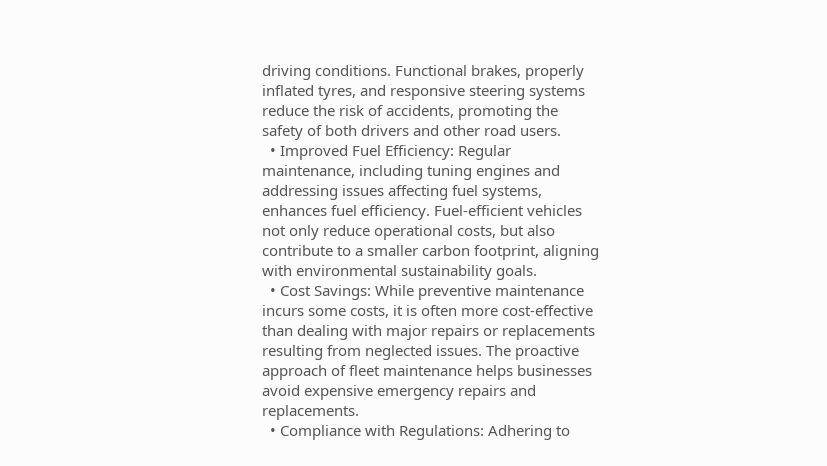driving conditions. Functional brakes, properly inflated tyres, and responsive steering systems reduce the risk of accidents, promoting the safety of both drivers and other road users.
  • Improved Fuel Efficiency: Regular maintenance, including tuning engines and addressing issues affecting fuel systems, enhances fuel efficiency. Fuel-efficient vehicles not only reduce operational costs, but also contribute to a smaller carbon footprint, aligning with environmental sustainability goals.
  • Cost Savings: While preventive maintenance incurs some costs, it is often more cost-effective than dealing with major repairs or replacements resulting from neglected issues. The proactive approach of fleet maintenance helps businesses avoid expensive emergency repairs and replacements.
  • Compliance with Regulations: Adhering to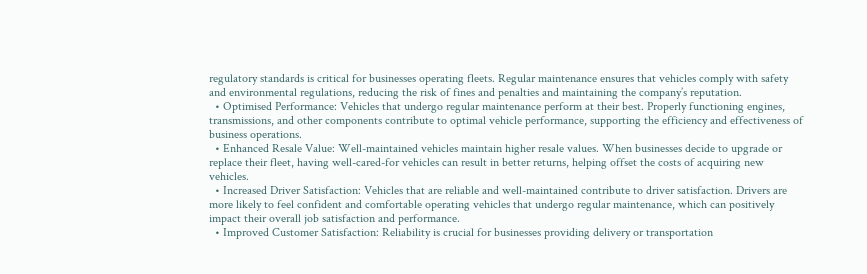regulatory standards is critical for businesses operating fleets. Regular maintenance ensures that vehicles comply with safety and environmental regulations, reducing the risk of fines and penalties and maintaining the company’s reputation.
  • Optimised Performance: Vehicles that undergo regular maintenance perform at their best. Properly functioning engines, transmissions, and other components contribute to optimal vehicle performance, supporting the efficiency and effectiveness of business operations.
  • Enhanced Resale Value: Well-maintained vehicles maintain higher resale values. When businesses decide to upgrade or replace their fleet, having well-cared-for vehicles can result in better returns, helping offset the costs of acquiring new vehicles.
  • Increased Driver Satisfaction: Vehicles that are reliable and well-maintained contribute to driver satisfaction. Drivers are more likely to feel confident and comfortable operating vehicles that undergo regular maintenance, which can positively impact their overall job satisfaction and performance.
  • Improved Customer Satisfaction: Reliability is crucial for businesses providing delivery or transportation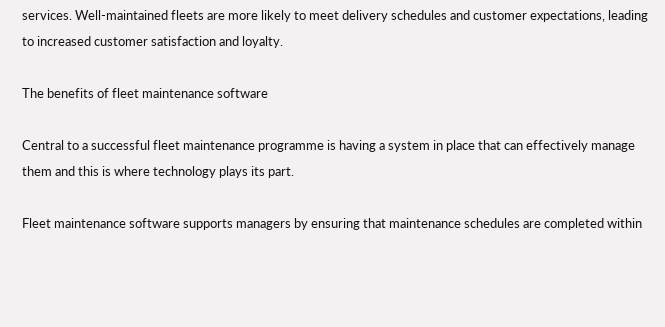services. Well-maintained fleets are more likely to meet delivery schedules and customer expectations, leading to increased customer satisfaction and loyalty.

The benefits of fleet maintenance software

Central to a successful fleet maintenance programme is having a system in place that can effectively manage them and this is where technology plays its part.

Fleet maintenance software supports managers by ensuring that maintenance schedules are completed within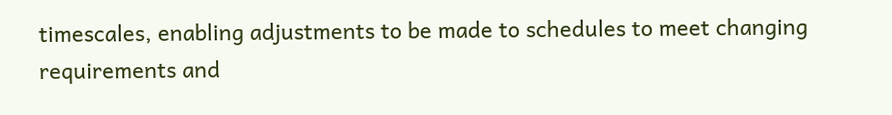timescales, enabling adjustments to be made to schedules to meet changing requirements and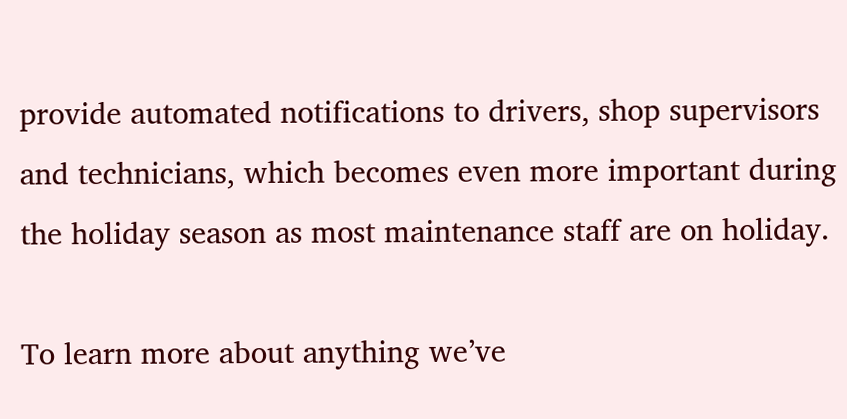provide automated notifications to drivers, shop supervisors and technicians, which becomes even more important during the holiday season as most maintenance staff are on holiday.

To learn more about anything we’ve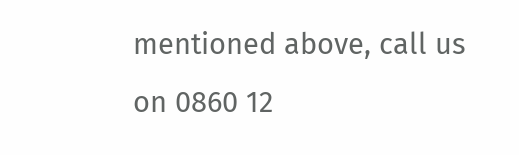mentioned above, call us on 0860 12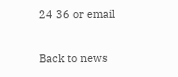24 36 or email

Back to news